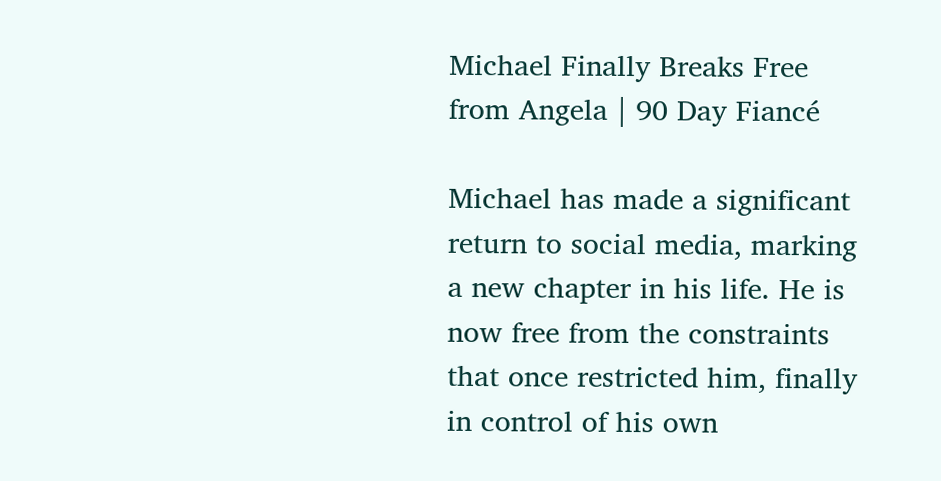Michael Finally Breaks Free from Angela | 90 Day Fiancé

Michael has made a significant return to social media, marking a new chapter in his life. He is now free from the constraints that once restricted him, finally in control of his own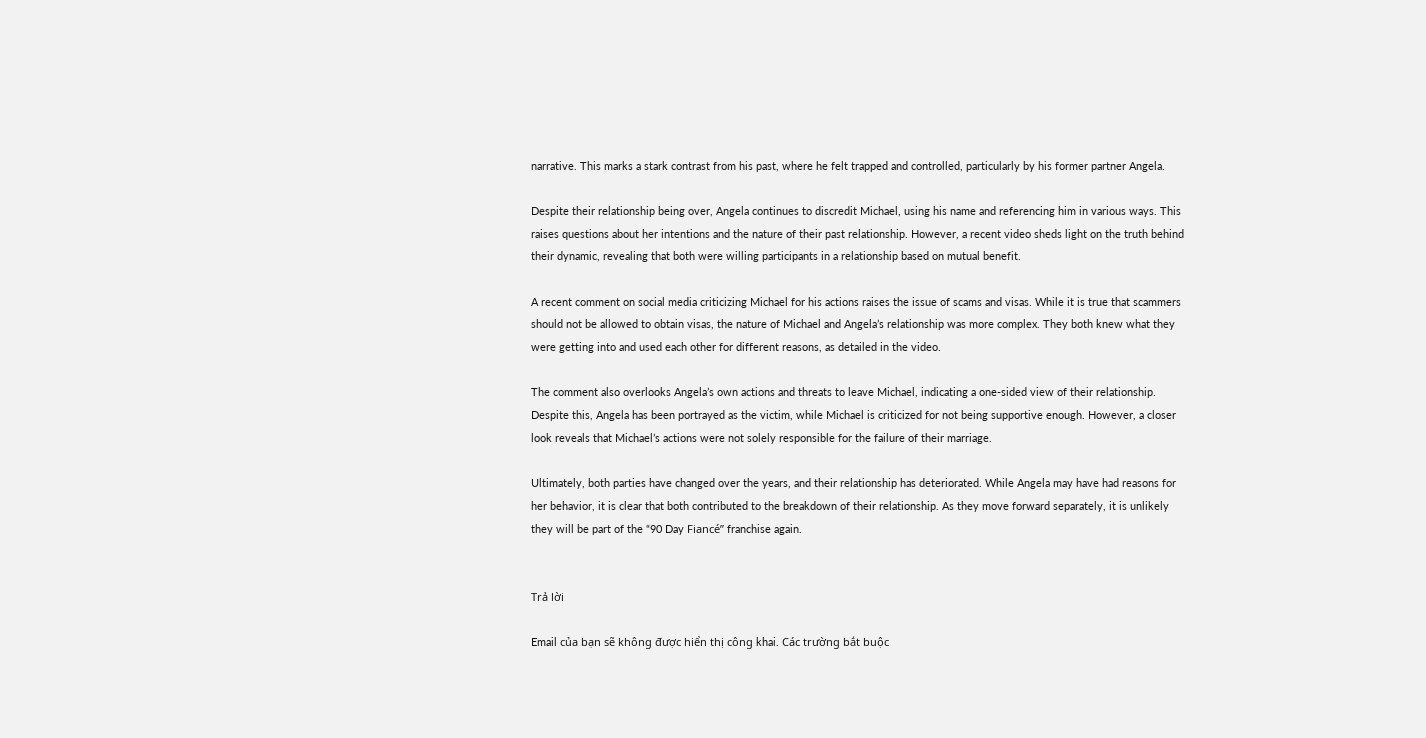narrative. This marks a stark contrast from his past, where he felt trapped and controlled, particularly by his former partner Angela.

Despite their relationship being over, Angela continues to discredit Michael, using his name and referencing him in various ways. This raises questions about her intentions and the nature of their past relationship. However, a recent video sheds light on the truth behind their dynamic, revealing that both were willing participants in a relationship based on mutual benefit.

A recent comment on social media criticizing Michael for his actions raises the issue of scams and visas. While it is true that scammers should not be allowed to obtain visas, the nature of Michael and Angela’s relationship was more complex. They both knew what they were getting into and used each other for different reasons, as detailed in the video.

The comment also overlooks Angela’s own actions and threats to leave Michael, indicating a one-sided view of their relationship. Despite this, Angela has been portrayed as the victim, while Michael is criticized for not being supportive enough. However, a closer look reveals that Michael’s actions were not solely responsible for the failure of their marriage.

Ultimately, both parties have changed over the years, and their relationship has deteriorated. While Angela may have had reasons for her behavior, it is clear that both contributed to the breakdown of their relationship. As they move forward separately, it is unlikely they will be part of the “90 Day Fiancé” franchise again.


Trả lời

Email của bạn sẽ không được hiển thị công khai. Các trường bắt buộc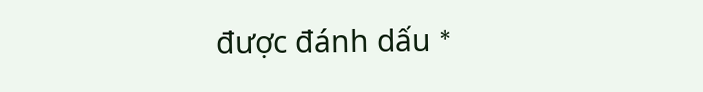được đánh dấu *